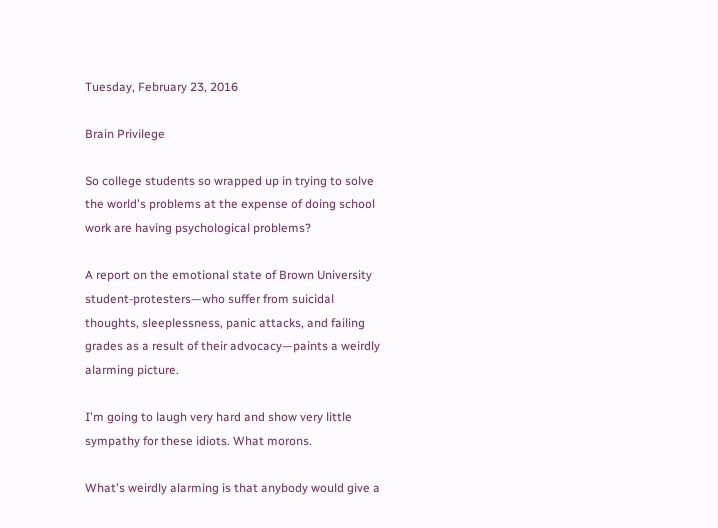Tuesday, February 23, 2016

Brain Privilege

So college students so wrapped up in trying to solve the world's problems at the expense of doing school work are having psychological problems?

A report on the emotional state of Brown University student-protesters—who suffer from suicidal thoughts, sleeplessness, panic attacks, and failing grades as a result of their advocacy—paints a weirdly alarming picture.

I'm going to laugh very hard and show very little sympathy for these idiots. What morons.

What's weirdly alarming is that anybody would give a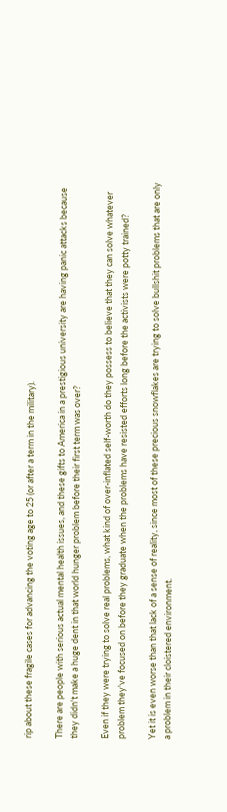rip about these fragile cases for advancing the voting age to 25 (or after a term in the military).

There are people with serious actual mental health issues, and these gifts to America in a prestigious university are having panic attacks because they didn't make a huge dent in that world hunger problem before their first term was over?

Even if they were trying to solve real problems, what kind of over-inflated self-worth do they possess to believe that they can solve whatever problem they've focused on before they graduate when the problems have resisted efforts long before the activists were potty trained?

Yet it is even worse than that lack of a sense of reality, since most of these precious snowflakes are trying to solve bullshit problems that are only a problem in their cloistered environment.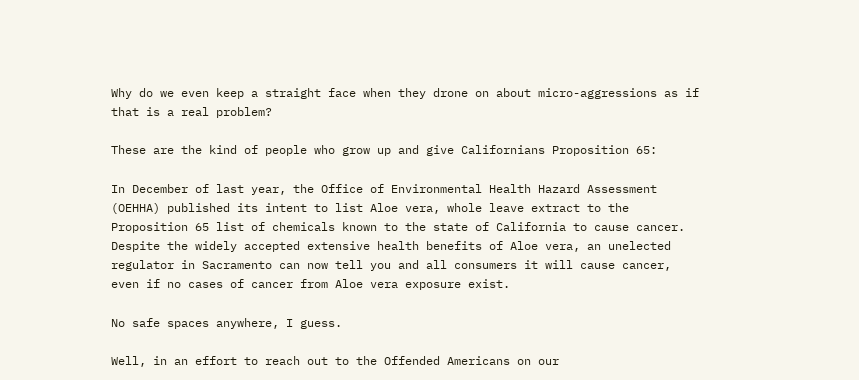Why do we even keep a straight face when they drone on about micro-aggressions as if that is a real problem?

These are the kind of people who grow up and give Californians Proposition 65:

In December of last year, the Office of Environmental Health Hazard Assessment (OEHHA) published its intent to list Aloe vera, whole leave extract to the Proposition 65 list of chemicals known to the state of California to cause cancer. Despite the widely accepted extensive health benefits of Aloe vera, an unelected regulator in Sacramento can now tell you and all consumers it will cause cancer, even if no cases of cancer from Aloe vera exposure exist.

No safe spaces anywhere, I guess.

Well, in an effort to reach out to the Offended Americans on our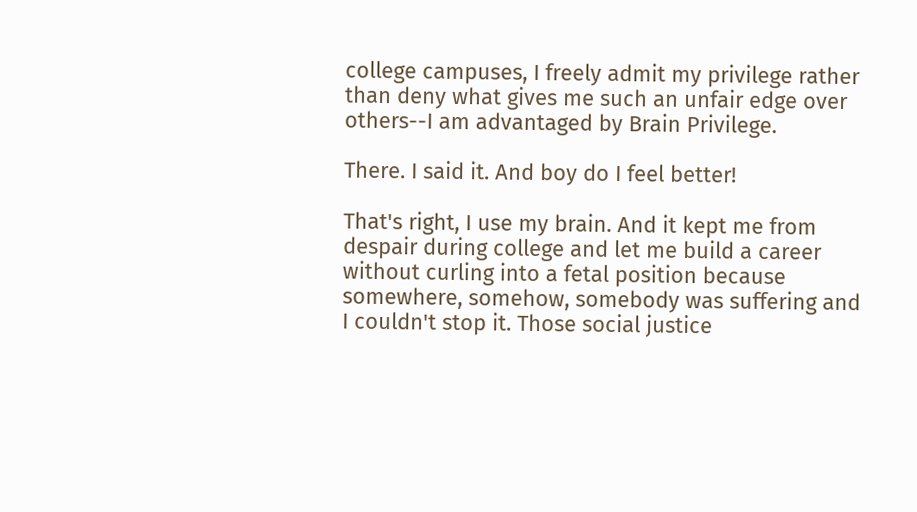college campuses, I freely admit my privilege rather than deny what gives me such an unfair edge over others--I am advantaged by Brain Privilege.

There. I said it. And boy do I feel better!

That's right, I use my brain. And it kept me from despair during college and let me build a career without curling into a fetal position because somewhere, somehow, somebody was suffering and I couldn't stop it. Those social justice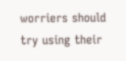worriers should try using their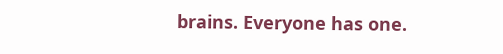brains. Everyone has one.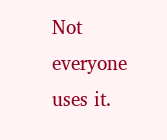Not everyone uses it.